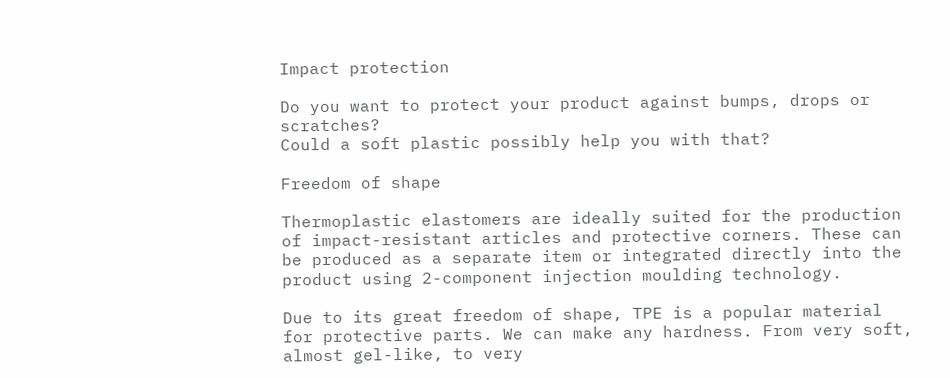Impact protection

Do you want to protect your product against bumps, drops or scratches?
Could a soft plastic possibly help you with that?

Freedom of shape

Thermoplastic elastomers are ideally suited for the production of impact-resistant articles and protective corners. These can be produced as a separate item or integrated directly into the product using 2-component injection moulding technology.

Due to its great freedom of shape, TPE is a popular material for protective parts. We can make any hardness. From very soft, almost gel-like, to very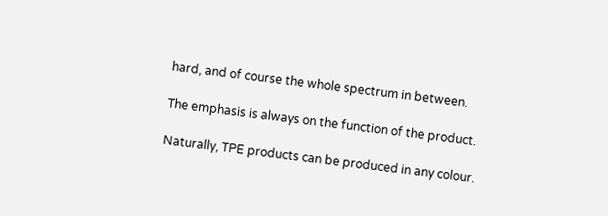hard, and of course the whole spectrum in between.

The emphasis is always on the function of the product.

Naturally, TPE products can be produced in any colour.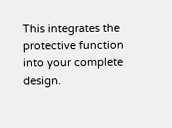This integrates the protective function into your complete design.